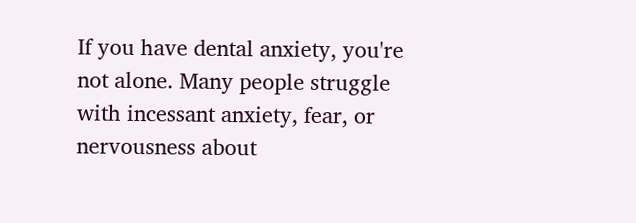If you have dental anxiety, you're not alone. Many people struggle with incessant anxiety, fear, or nervousness about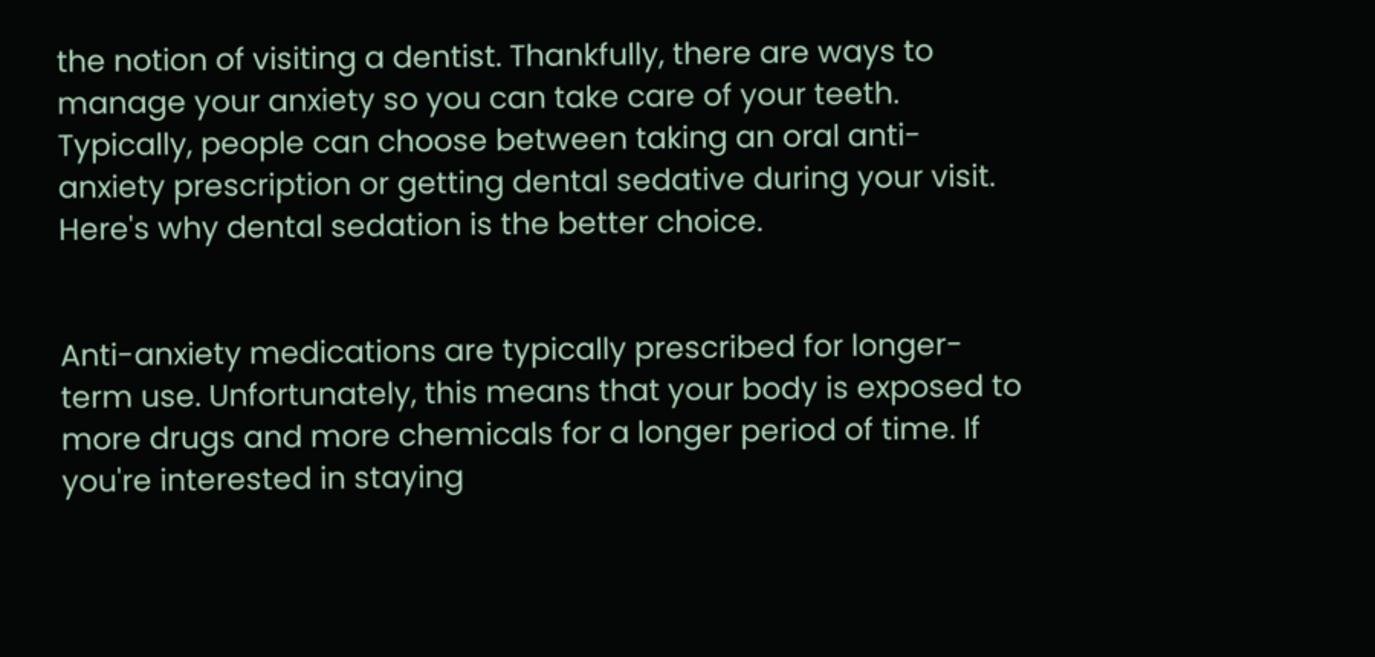the notion of visiting a dentist. Thankfully, there are ways to manage your anxiety so you can take care of your teeth. Typically, people can choose between taking an oral anti-anxiety prescription or getting dental sedative during your visit. Here's why dental sedation is the better choice.


Anti-anxiety medications are typically prescribed for longer-term use. Unfortunately, this means that your body is exposed to more drugs and more chemicals for a longer period of time. If you're interested in staying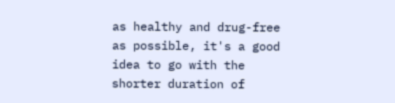as healthy and drug-free as possible, it's a good idea to go with the shorter duration of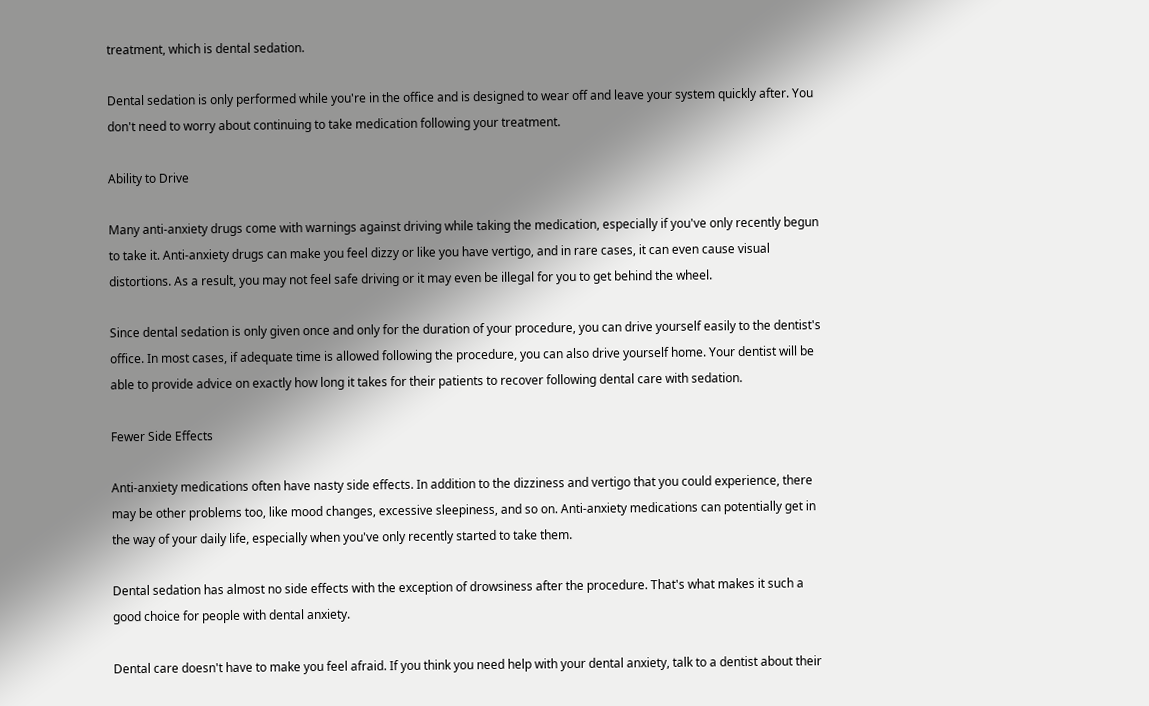treatment, which is dental sedation.

Dental sedation is only performed while you're in the office and is designed to wear off and leave your system quickly after. You don't need to worry about continuing to take medication following your treatment.

Ability to Drive

Many anti-anxiety drugs come with warnings against driving while taking the medication, especially if you've only recently begun to take it. Anti-anxiety drugs can make you feel dizzy or like you have vertigo, and in rare cases, it can even cause visual distortions. As a result, you may not feel safe driving or it may even be illegal for you to get behind the wheel.

Since dental sedation is only given once and only for the duration of your procedure, you can drive yourself easily to the dentist's office. In most cases, if adequate time is allowed following the procedure, you can also drive yourself home. Your dentist will be able to provide advice on exactly how long it takes for their patients to recover following dental care with sedation.

Fewer Side Effects

Anti-anxiety medications often have nasty side effects. In addition to the dizziness and vertigo that you could experience, there may be other problems too, like mood changes, excessive sleepiness, and so on. Anti-anxiety medications can potentially get in the way of your daily life, especially when you've only recently started to take them.

Dental sedation has almost no side effects with the exception of drowsiness after the procedure. That's what makes it such a good choice for people with dental anxiety.

Dental care doesn't have to make you feel afraid. If you think you need help with your dental anxiety, talk to a dentist about their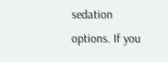sedation options. If you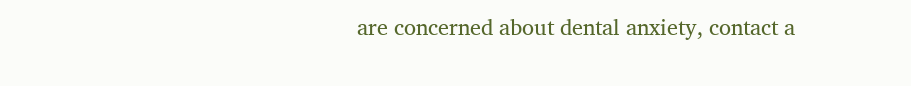are concerned about dental anxiety, contact a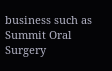business such as Summit Oral Surgery